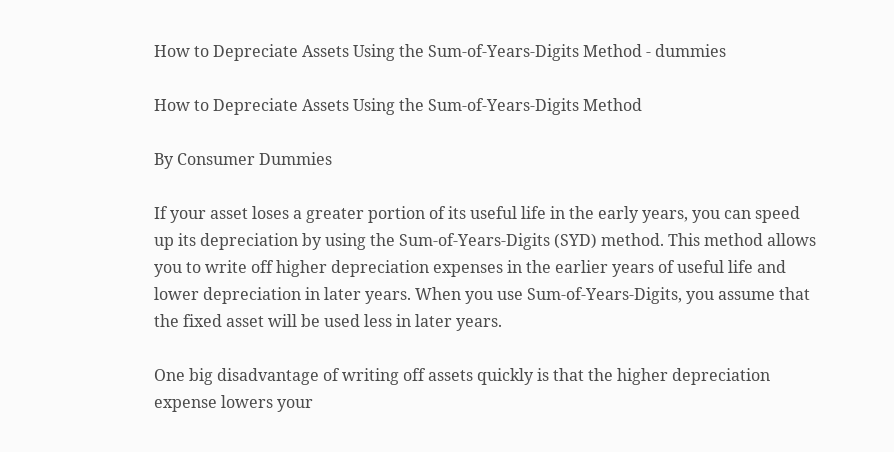How to Depreciate Assets Using the Sum-of-Years-Digits Method - dummies

How to Depreciate Assets Using the Sum-of-Years-Digits Method

By Consumer Dummies

If your asset loses a greater portion of its useful life in the early years, you can speed up its depreciation by using the Sum-of-Years-Digits (SYD) method. This method allows you to write off higher depreciation expenses in the earlier years of useful life and lower depreciation in later years. When you use Sum-of-Years-Digits, you assume that the fixed asset will be used less in later years.

One big disadvantage of writing off assets quickly is that the higher depreciation expense lowers your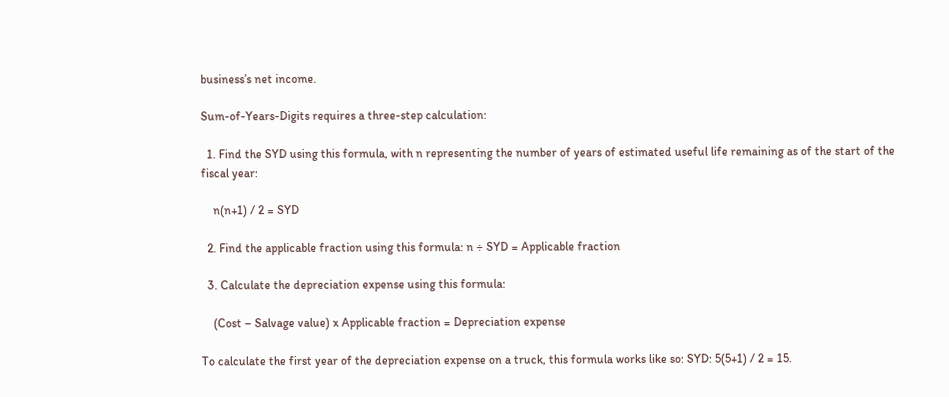business’s net income.

Sum-of-Years-Digits requires a three-step calculation:

  1. Find the SYD using this formula, with n representing the number of years of estimated useful life remaining as of the start of the fiscal year:

    n(n+1) / 2 = SYD

  2. Find the applicable fraction using this formula: n ÷ SYD = Applicable fraction

  3. Calculate the depreciation expense using this formula:

    (Cost – Salvage value) x Applicable fraction = Depreciation expense

To calculate the first year of the depreciation expense on a truck, this formula works like so: SYD: 5(5+1) / 2 = 15.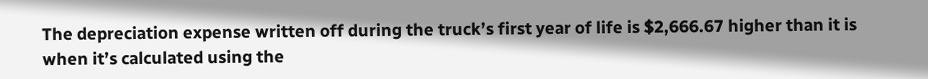The depreciation expense written off during the truck’s first year of life is $2,666.67 higher than it is when it’s calculated using the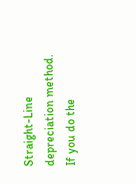Straight-Line depreciation method. If you do the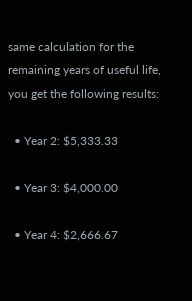same calculation for the remaining years of useful life, you get the following results:

  • Year 2: $5,333.33

  • Year 3: $4,000.00

  • Year 4: $2,666.67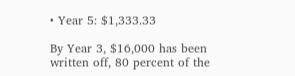• Year 5: $1,333.33

By Year 3, $16,000 has been written off, 80 percent of the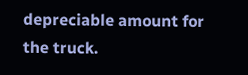depreciable amount for the truck.